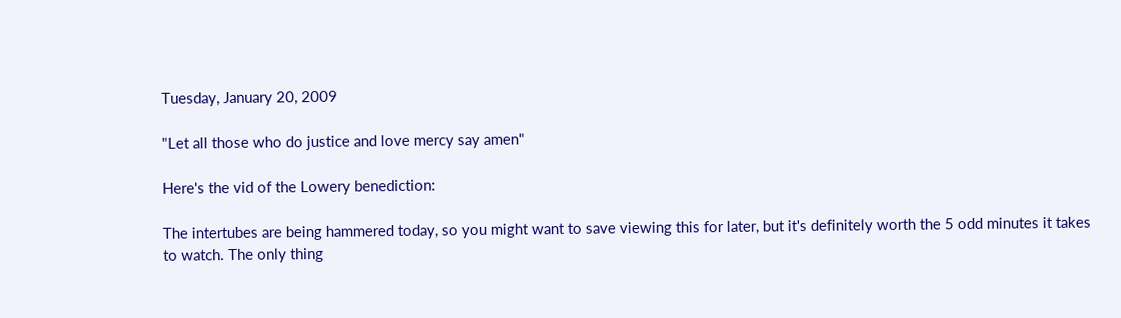Tuesday, January 20, 2009

"Let all those who do justice and love mercy say amen"

Here's the vid of the Lowery benediction:

The intertubes are being hammered today, so you might want to save viewing this for later, but it's definitely worth the 5 odd minutes it takes to watch. The only thing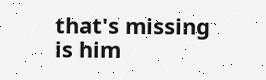that's missing is him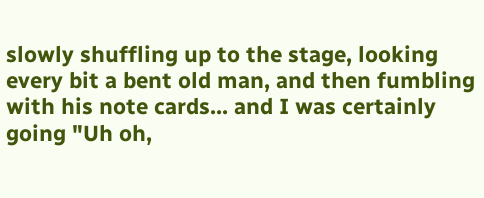slowly shuffling up to the stage, looking every bit a bent old man, and then fumbling with his note cards... and I was certainly going "Uh oh,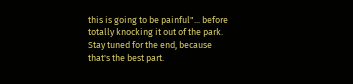this is going to be painful"... before totally knocking it out of the park. Stay tuned for the end, because that's the best part.